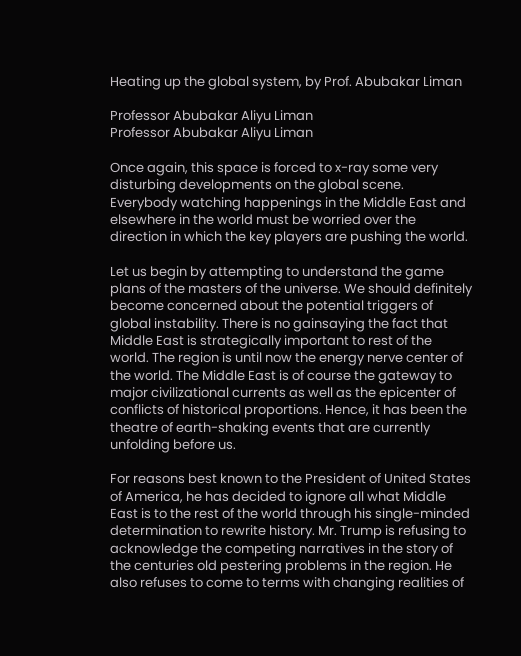Heating up the global system, by Prof. Abubakar Liman

Professor Abubakar Aliyu Liman
Professor Abubakar Aliyu Liman

Once again, this space is forced to x-ray some very disturbing developments on the global scene. Everybody watching happenings in the Middle East and elsewhere in the world must be worried over the direction in which the key players are pushing the world.

Let us begin by attempting to understand the game plans of the masters of the universe. We should definitely become concerned about the potential triggers of global instability. There is no gainsaying the fact that Middle East is strategically important to rest of the world. The region is until now the energy nerve center of the world. The Middle East is of course the gateway to major civilizational currents as well as the epicenter of conflicts of historical proportions. Hence, it has been the theatre of earth-shaking events that are currently unfolding before us.

For reasons best known to the President of United States of America, he has decided to ignore all what Middle East is to the rest of the world through his single-minded determination to rewrite history. Mr. Trump is refusing to acknowledge the competing narratives in the story of the centuries old pestering problems in the region. He also refuses to come to terms with changing realities of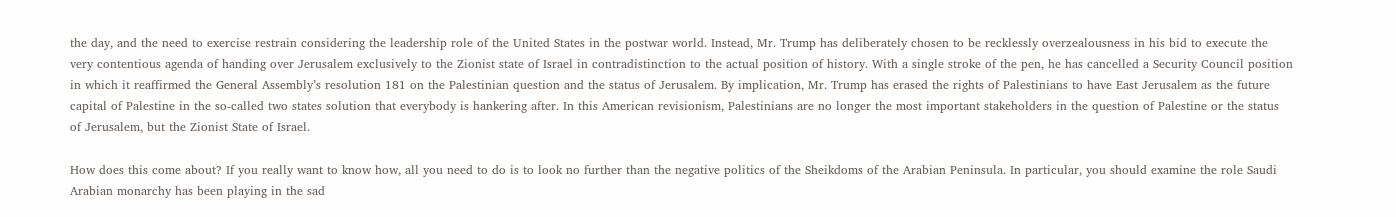the day, and the need to exercise restrain considering the leadership role of the United States in the postwar world. Instead, Mr. Trump has deliberately chosen to be recklessly overzealousness in his bid to execute the very contentious agenda of handing over Jerusalem exclusively to the Zionist state of Israel in contradistinction to the actual position of history. With a single stroke of the pen, he has cancelled a Security Council position in which it reaffirmed the General Assembly’s resolution 181 on the Palestinian question and the status of Jerusalem. By implication, Mr. Trump has erased the rights of Palestinians to have East Jerusalem as the future capital of Palestine in the so-called two states solution that everybody is hankering after. In this American revisionism, Palestinians are no longer the most important stakeholders in the question of Palestine or the status of Jerusalem, but the Zionist State of Israel.

How does this come about? If you really want to know how, all you need to do is to look no further than the negative politics of the Sheikdoms of the Arabian Peninsula. In particular, you should examine the role Saudi Arabian monarchy has been playing in the sad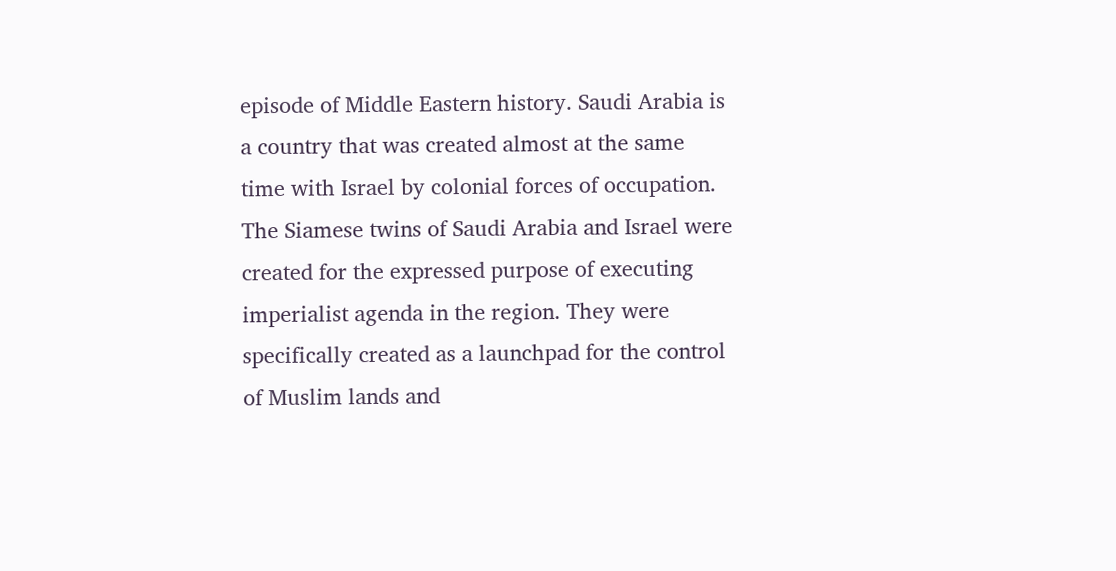episode of Middle Eastern history. Saudi Arabia is a country that was created almost at the same time with Israel by colonial forces of occupation. The Siamese twins of Saudi Arabia and Israel were created for the expressed purpose of executing imperialist agenda in the region. They were specifically created as a launchpad for the control of Muslim lands and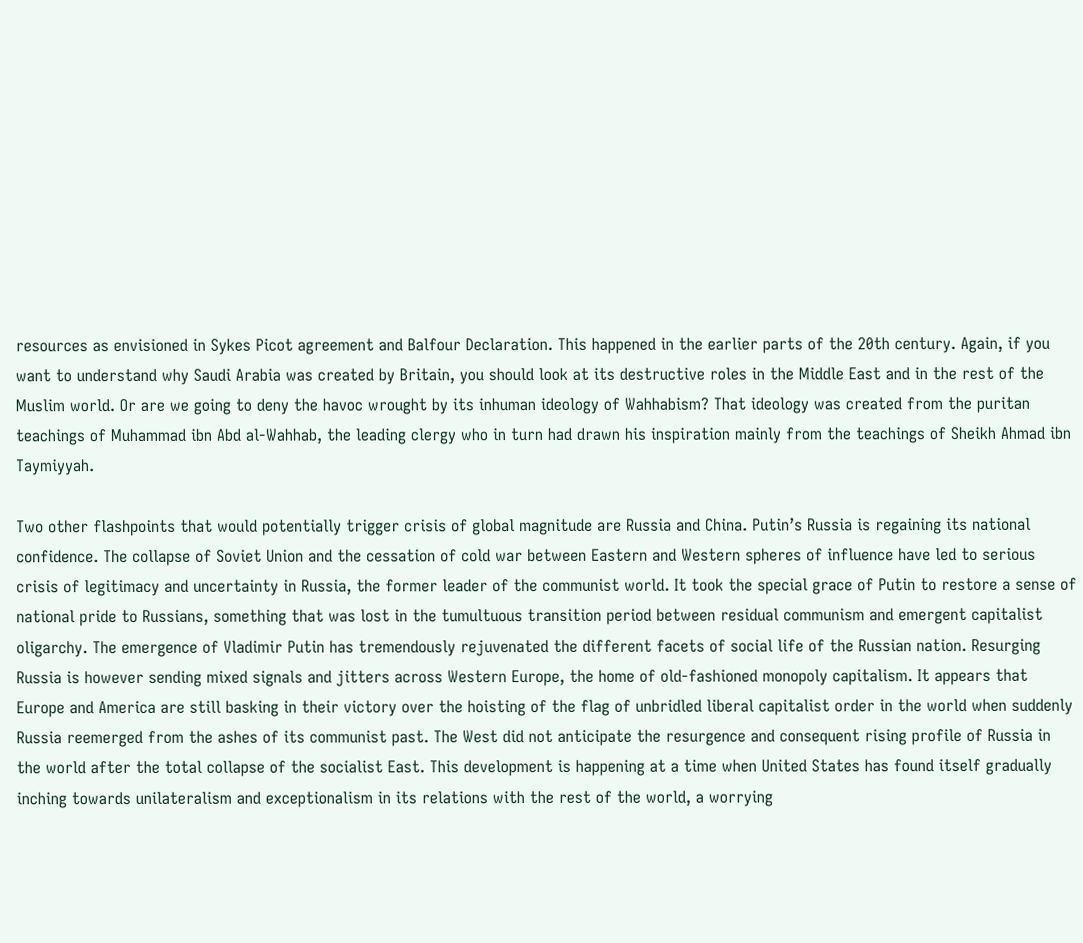resources as envisioned in Sykes Picot agreement and Balfour Declaration. This happened in the earlier parts of the 20th century. Again, if you want to understand why Saudi Arabia was created by Britain, you should look at its destructive roles in the Middle East and in the rest of the Muslim world. Or are we going to deny the havoc wrought by its inhuman ideology of Wahhabism? That ideology was created from the puritan teachings of Muhammad ibn Abd al-Wahhab, the leading clergy who in turn had drawn his inspiration mainly from the teachings of Sheikh Ahmad ibn Taymiyyah.

Two other flashpoints that would potentially trigger crisis of global magnitude are Russia and China. Putin’s Russia is regaining its national confidence. The collapse of Soviet Union and the cessation of cold war between Eastern and Western spheres of influence have led to serious crisis of legitimacy and uncertainty in Russia, the former leader of the communist world. It took the special grace of Putin to restore a sense of national pride to Russians, something that was lost in the tumultuous transition period between residual communism and emergent capitalist oligarchy. The emergence of Vladimir Putin has tremendously rejuvenated the different facets of social life of the Russian nation. Resurging Russia is however sending mixed signals and jitters across Western Europe, the home of old-fashioned monopoly capitalism. It appears that Europe and America are still basking in their victory over the hoisting of the flag of unbridled liberal capitalist order in the world when suddenly Russia reemerged from the ashes of its communist past. The West did not anticipate the resurgence and consequent rising profile of Russia in the world after the total collapse of the socialist East. This development is happening at a time when United States has found itself gradually inching towards unilateralism and exceptionalism in its relations with the rest of the world, a worrying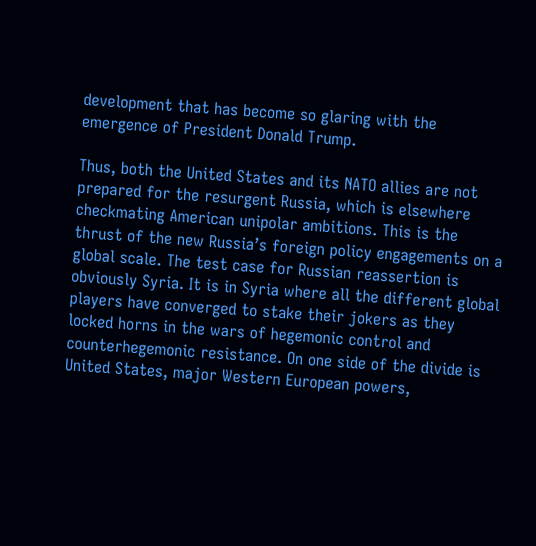development that has become so glaring with the emergence of President Donald Trump.

Thus, both the United States and its NATO allies are not prepared for the resurgent Russia, which is elsewhere checkmating American unipolar ambitions. This is the thrust of the new Russia’s foreign policy engagements on a global scale. The test case for Russian reassertion is obviously Syria. It is in Syria where all the different global players have converged to stake their jokers as they locked horns in the wars of hegemonic control and counterhegemonic resistance. On one side of the divide is United States, major Western European powers,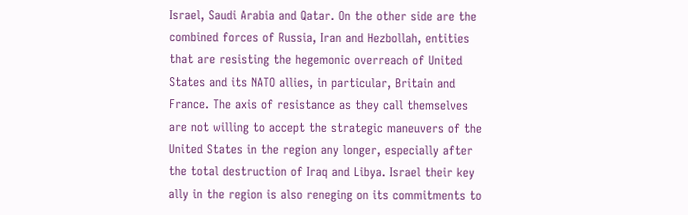Israel, Saudi Arabia and Qatar. On the other side are the combined forces of Russia, Iran and Hezbollah, entities that are resisting the hegemonic overreach of United States and its NATO allies, in particular, Britain and France. The axis of resistance as they call themselves are not willing to accept the strategic maneuvers of the United States in the region any longer, especially after the total destruction of Iraq and Libya. Israel their key ally in the region is also reneging on its commitments to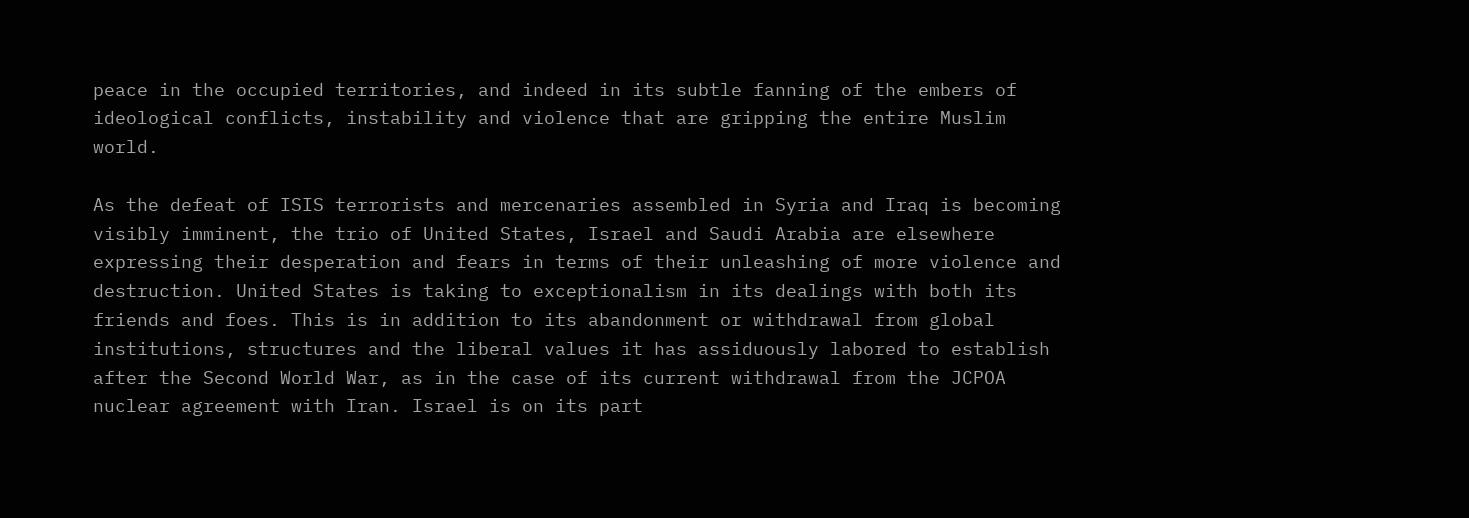peace in the occupied territories, and indeed in its subtle fanning of the embers of ideological conflicts, instability and violence that are gripping the entire Muslim world.

As the defeat of ISIS terrorists and mercenaries assembled in Syria and Iraq is becoming visibly imminent, the trio of United States, Israel and Saudi Arabia are elsewhere expressing their desperation and fears in terms of their unleashing of more violence and destruction. United States is taking to exceptionalism in its dealings with both its friends and foes. This is in addition to its abandonment or withdrawal from global institutions, structures and the liberal values it has assiduously labored to establish after the Second World War, as in the case of its current withdrawal from the JCPOA nuclear agreement with Iran. Israel is on its part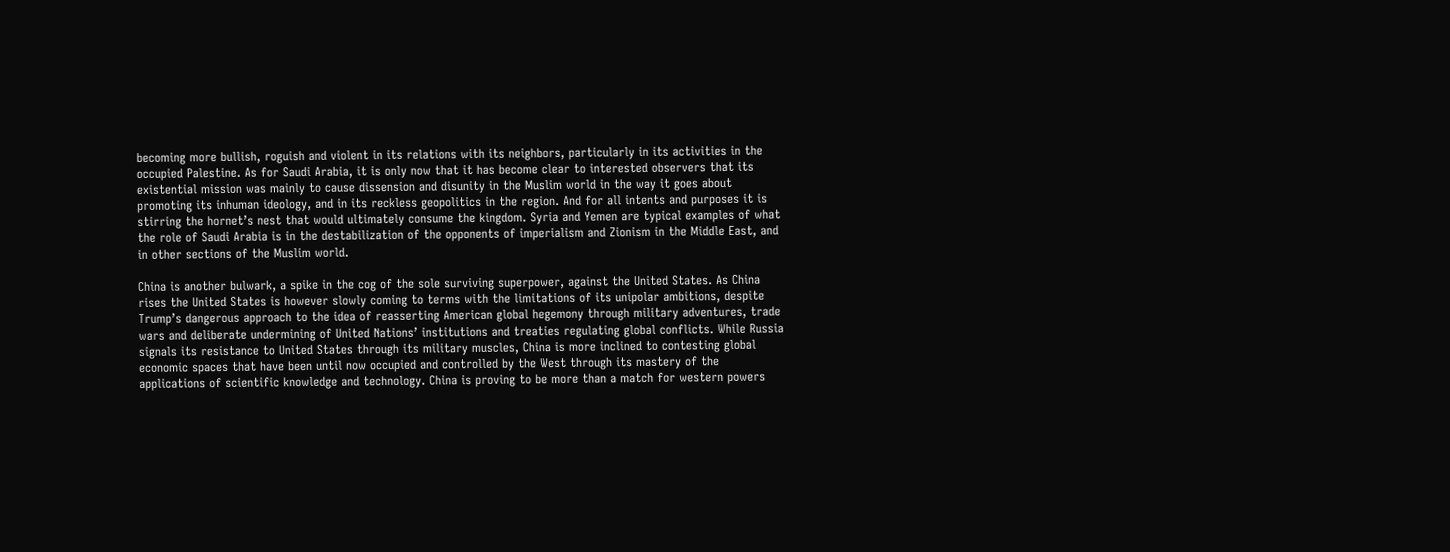becoming more bullish, roguish and violent in its relations with its neighbors, particularly in its activities in the occupied Palestine. As for Saudi Arabia, it is only now that it has become clear to interested observers that its existential mission was mainly to cause dissension and disunity in the Muslim world in the way it goes about promoting its inhuman ideology, and in its reckless geopolitics in the region. And for all intents and purposes it is stirring the hornet’s nest that would ultimately consume the kingdom. Syria and Yemen are typical examples of what the role of Saudi Arabia is in the destabilization of the opponents of imperialism and Zionism in the Middle East, and in other sections of the Muslim world.

China is another bulwark, a spike in the cog of the sole surviving superpower, against the United States. As China rises the United States is however slowly coming to terms with the limitations of its unipolar ambitions, despite Trump’s dangerous approach to the idea of reasserting American global hegemony through military adventures, trade wars and deliberate undermining of United Nations’ institutions and treaties regulating global conflicts. While Russia signals its resistance to United States through its military muscles, China is more inclined to contesting global economic spaces that have been until now occupied and controlled by the West through its mastery of the applications of scientific knowledge and technology. China is proving to be more than a match for western powers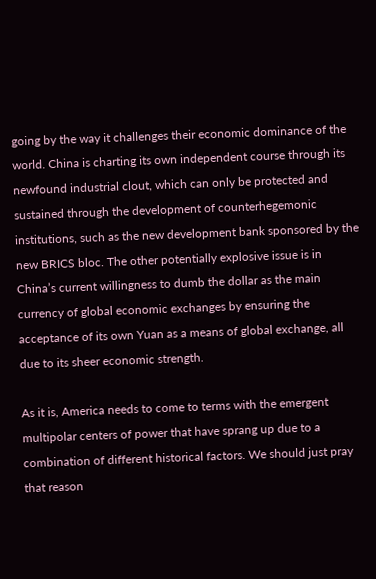going by the way it challenges their economic dominance of the world. China is charting its own independent course through its newfound industrial clout, which can only be protected and sustained through the development of counterhegemonic institutions, such as the new development bank sponsored by the new BRICS bloc. The other potentially explosive issue is in China’s current willingness to dumb the dollar as the main currency of global economic exchanges by ensuring the acceptance of its own Yuan as a means of global exchange, all due to its sheer economic strength.

As it is, America needs to come to terms with the emergent multipolar centers of power that have sprang up due to a combination of different historical factors. We should just pray that reason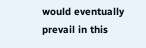would eventually prevail in this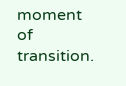moment of transition.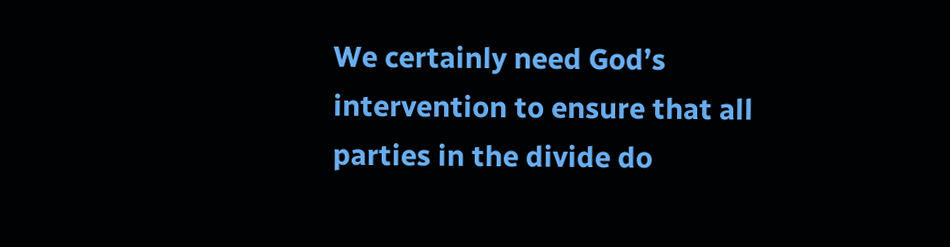We certainly need God’s intervention to ensure that all parties in the divide do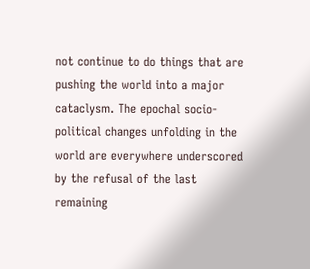not continue to do things that are pushing the world into a major cataclysm. The epochal socio-political changes unfolding in the world are everywhere underscored by the refusal of the last remaining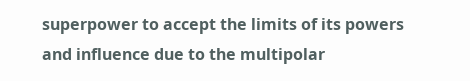superpower to accept the limits of its powers and influence due to the multipolar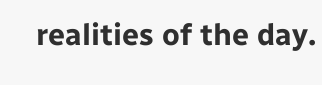realities of the day.